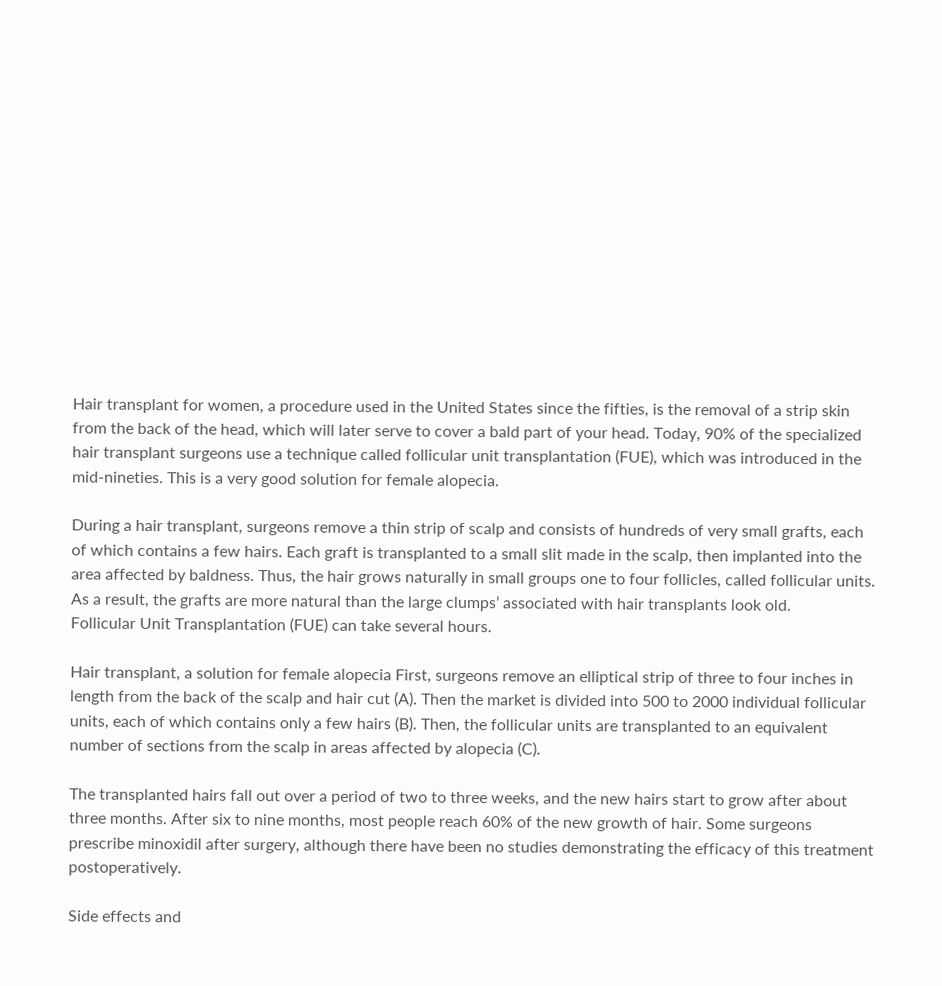Hair transplant for women, a procedure used in the United States since the fifties, is the removal of a strip skin from the back of the head, which will later serve to cover a bald part of your head. Today, 90% of the specialized hair transplant surgeons use a technique called follicular unit transplantation (FUE), which was introduced in the mid-nineties. This is a very good solution for female alopecia.

During a hair transplant, surgeons remove a thin strip of scalp and consists of hundreds of very small grafts, each of which contains a few hairs. Each graft is transplanted to a small slit made in the scalp, then implanted into the area affected by baldness. Thus, the hair grows naturally in small groups one to four follicles, called follicular units. As a result, the grafts are more natural than the large clumps’ associated with hair transplants look old.
Follicular Unit Transplantation (FUE) can take several hours.

Hair transplant, a solution for female alopecia First, surgeons remove an elliptical strip of three to four inches in length from the back of the scalp and hair cut (A). Then the market is divided into 500 to 2000 individual follicular units, each of which contains only a few hairs (B). Then, the follicular units are transplanted to an equivalent number of sections from the scalp in areas affected by alopecia (C).

The transplanted hairs fall out over a period of two to three weeks, and the new hairs start to grow after about three months. After six to nine months, most people reach 60% of the new growth of hair. Some surgeons prescribe minoxidil after surgery, although there have been no studies demonstrating the efficacy of this treatment postoperatively.

Side effects and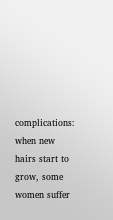complications: when new hairs start to grow, some women suffer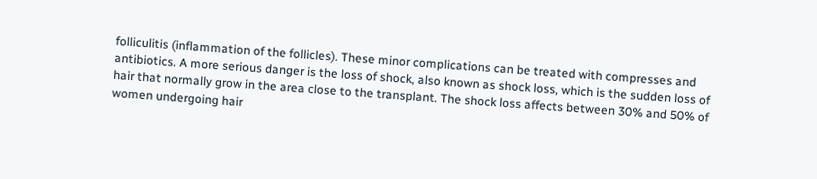folliculitis (inflammation of the follicles). These minor complications can be treated with compresses and antibiotics. A more serious danger is the loss of shock, also known as shock loss, which is the sudden loss of hair that normally grow in the area close to the transplant. The shock loss affects between 30% and 50% of women undergoing hair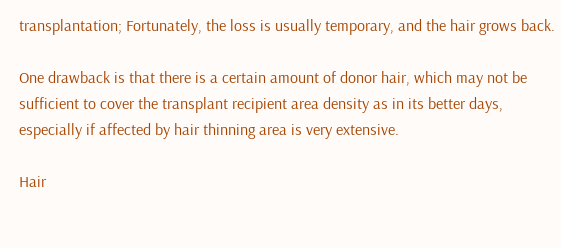transplantation; Fortunately, the loss is usually temporary, and the hair grows back.

One drawback is that there is a certain amount of donor hair, which may not be sufficient to cover the transplant recipient area density as in its better days, especially if affected by hair thinning area is very extensive.

Hair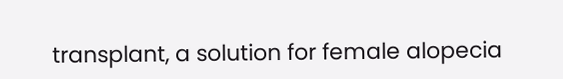transplant, a solution for female alopecia